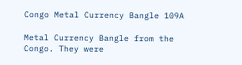Congo Metal Currency Bangle 109A

Metal Currency Bangle from the Congo. They were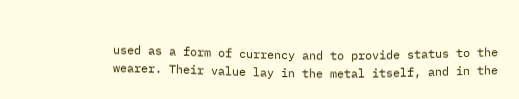used as a form of currency and to provide status to the wearer. Their value lay in the metal itself, and in the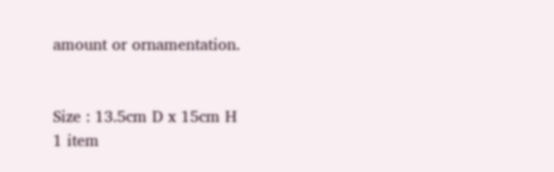amount or ornamentation.


Size : 13.5cm D x 15cm H
1 item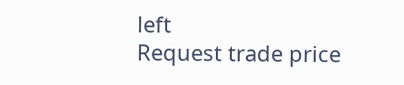left
Request trade price